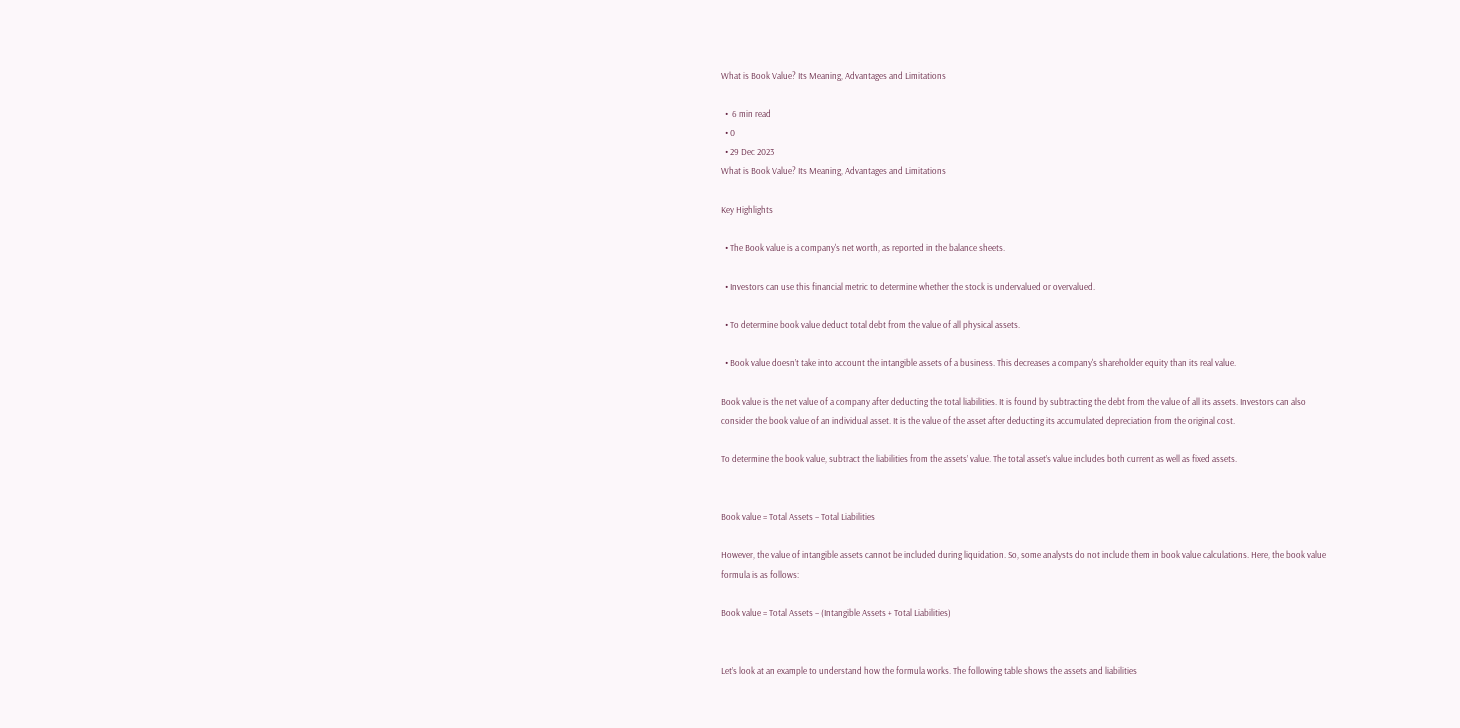What is Book Value? Its Meaning, Advantages and Limitations

  •  6 min read
  • 0
  • 29 Dec 2023
What is Book Value? Its Meaning, Advantages and Limitations

Key Highlights

  • The Book value is a company's net worth, as reported in the balance sheets.

  • Investors can use this financial metric to determine whether the stock is undervalued or overvalued.

  • To determine book value deduct total debt from the value of all physical assets.

  • Book value doesn’t take into account the intangible assets of a business. This decreases a company's shareholder equity than its real value.

Book value is the net value of a company after deducting the total liabilities. It is found by subtracting the debt from the value of all its assets. Investors can also consider the book value of an individual asset. It is the value of the asset after deducting its accumulated depreciation from the original cost.

To determine the book value, subtract the liabilities from the assets’ value. The total asset’s value includes both current as well as fixed assets.


Book value = Total Assets – Total Liabilities

However, the value of intangible assets cannot be included during liquidation. So, some analysts do not include them in book value calculations. Here, the book value formula is as follows:

Book value = Total Assets – (Intangible Assets + Total Liabilities)


Let’s look at an example to understand how the formula works. The following table shows the assets and liabilities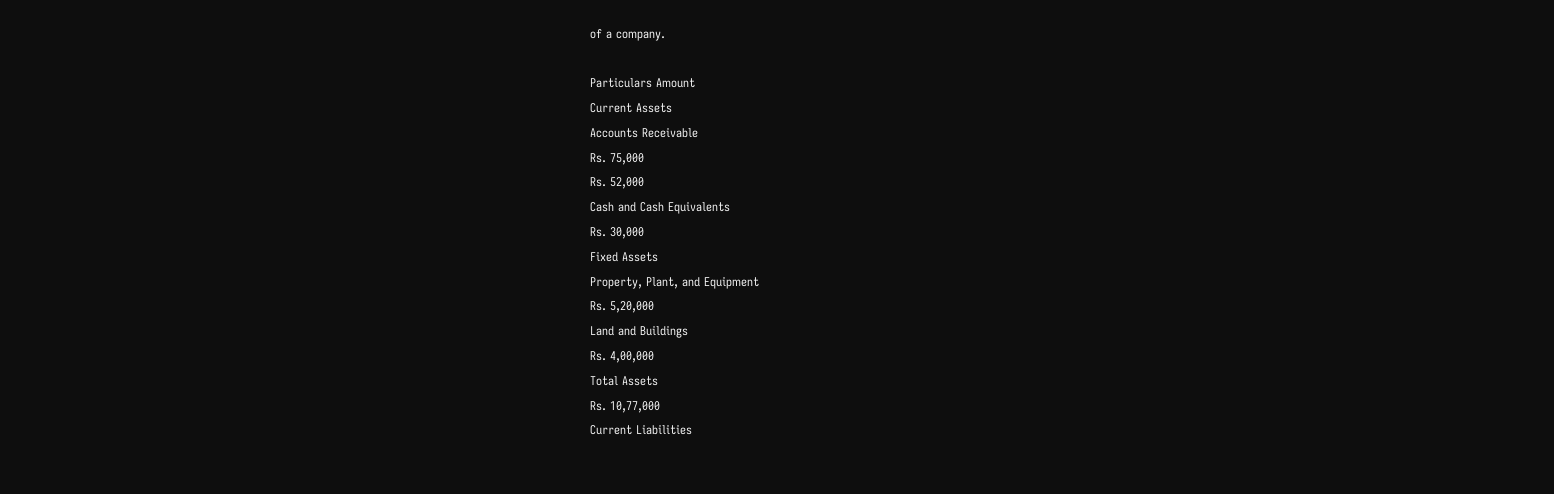of a company.

Particulars Amount
Current Assets
Accounts Receivable
Rs. 75,000
Rs. 52,000
Cash and Cash Equivalents
Rs. 30,000
Fixed Assets
Property, Plant, and Equipment
Rs. 5,20,000
Land and Buildings
Rs. 4,00,000
Total Assets
Rs. 10,77,000
Current Liabilities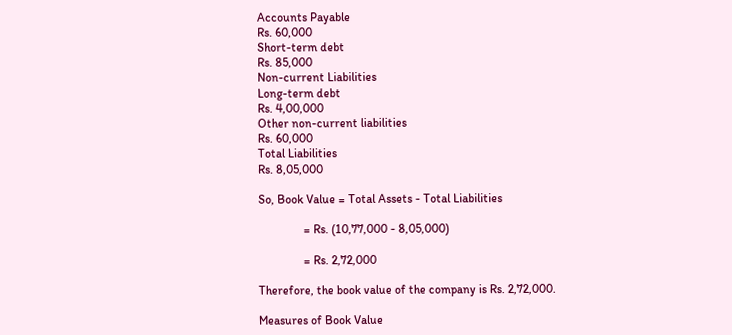Accounts Payable
Rs. 60,000
Short-term debt
Rs. 85,000
Non-current Liabilities
Long-term debt
Rs. 4,00,000
Other non-current liabilities
Rs. 60,000
Total Liabilities
Rs. 8,05,000

So, Book Value = Total Assets - Total Liabilities

               = Rs. (10,77,000 - 8,05,000)

               = Rs. 2,72,000

Therefore, the book value of the company is Rs. 2,72,000.

Measures of Book Value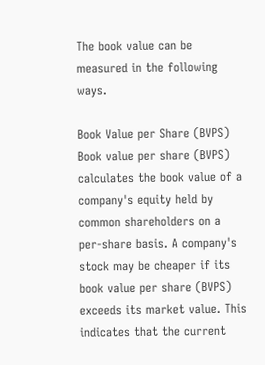The book value can be measured in the following ways.

Book Value per Share (BVPS) Book value per share (BVPS) calculates the book value of a company's equity held by common shareholders on a per-share basis. A company's stock may be cheaper if its book value per share (BVPS) exceeds its market value. This indicates that the current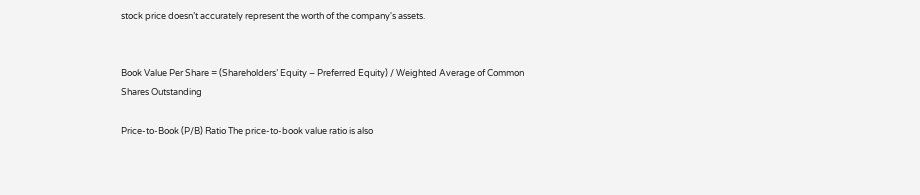stock price doesn’t accurately represent the worth of the company's assets.


Book Value Per Share = (Shareholders’ Equity – Preferred Equity) / Weighted Average of Common Shares Outstanding

Price-to-Book (P/B) Ratio The price-to-book value ratio is also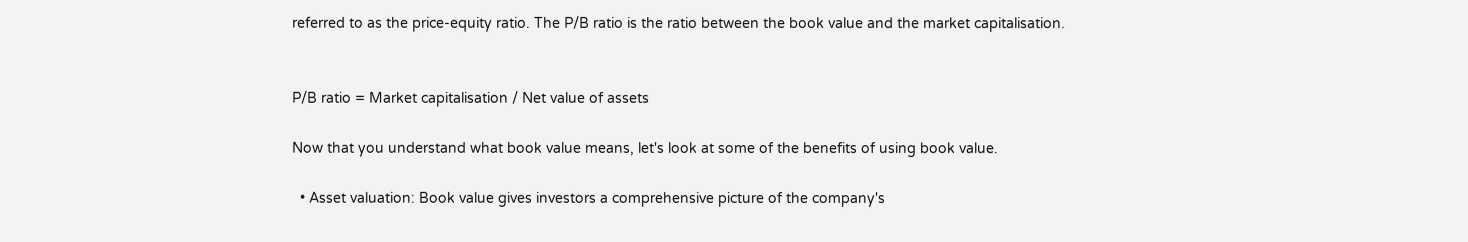referred to as the price-equity ratio. The P/B ratio is the ratio between the book value and the market capitalisation.


P/B ratio = Market capitalisation / Net value of assets

Now that you understand what book value means, let's look at some of the benefits of using book value.

  • Asset valuation: Book value gives investors a comprehensive picture of the company's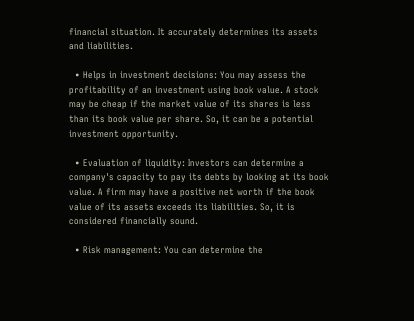financial situation. It accurately determines its assets and liabilities.

  • Helps in investment decisions: You may assess the profitability of an investment using book value. A stock may be cheap if the market value of its shares is less than its book value per share. So, it can be a potential investment opportunity.

  • Evaluation of liquidity: Investors can determine a company's capacity to pay its debts by looking at its book value. A firm may have a positive net worth if the book value of its assets exceeds its liabilities. So, it is considered financially sound.

  • Risk management: You can determine the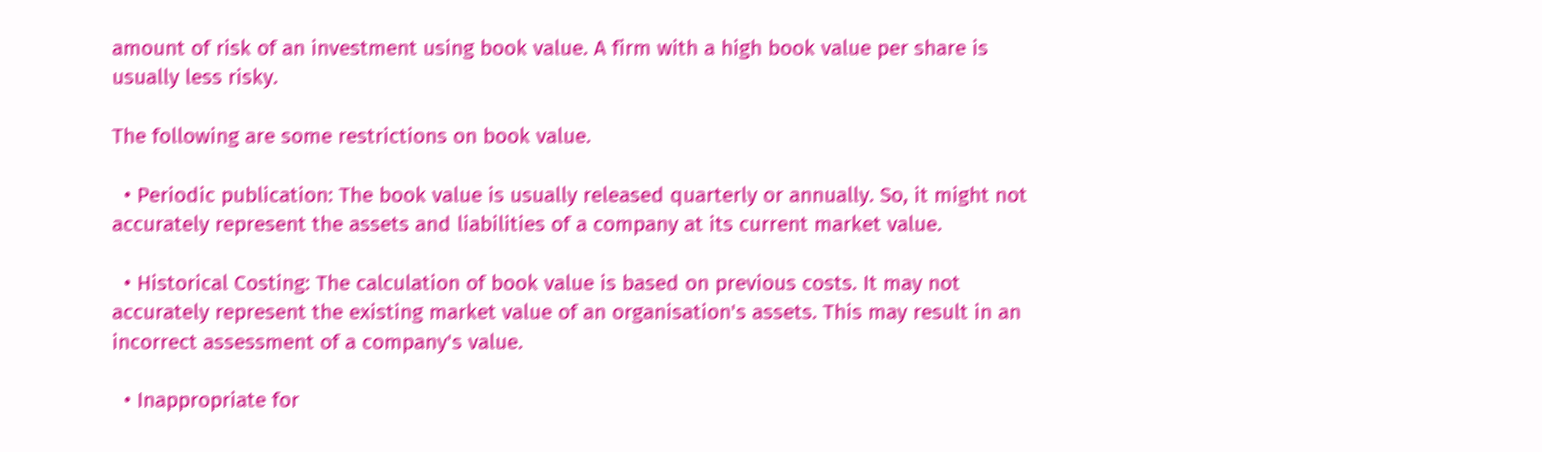amount of risk of an investment using book value. A firm with a high book value per share is usually less risky.

The following are some restrictions on book value.

  • Periodic publication: The book value is usually released quarterly or annually. So, it might not accurately represent the assets and liabilities of a company at its current market value.

  • Historical Costing: The calculation of book value is based on previous costs. It may not accurately represent the existing market value of an organisation's assets. This may result in an incorrect assessment of a company's value.

  • Inappropriate for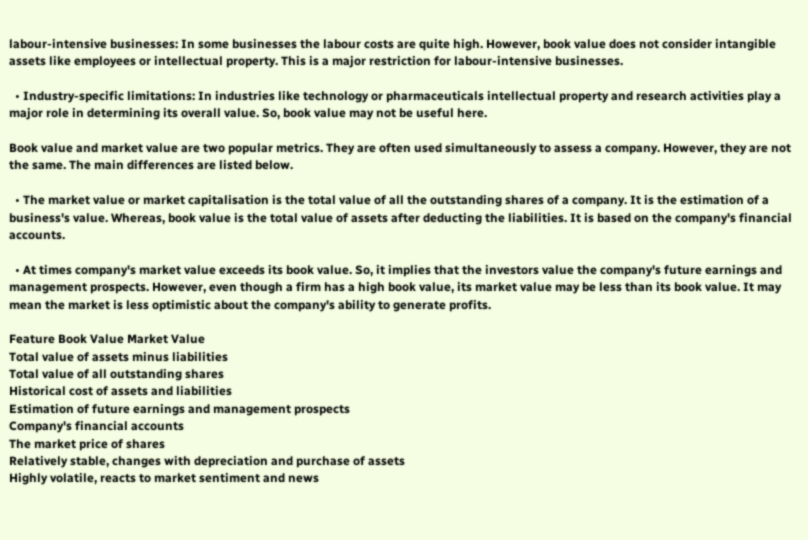labour-intensive businesses: In some businesses the labour costs are quite high. However, book value does not consider intangible assets like employees or intellectual property. This is a major restriction for labour-intensive businesses.

  • Industry-specific limitations: In industries like technology or pharmaceuticals intellectual property and research activities play a major role in determining its overall value. So, book value may not be useful here.

Book value and market value are two popular metrics. They are often used simultaneously to assess a company. However, they are not the same. The main differences are listed below.

  • The market value or market capitalisation is the total value of all the outstanding shares of a company. It is the estimation of a business's value. Whereas, book value is the total value of assets after deducting the liabilities. It is based on the company's financial accounts.

  • At times company's market value exceeds its book value. So, it implies that the investors value the company's future earnings and management prospects. However, even though a firm has a high book value, its market value may be less than its book value. It may mean the market is less optimistic about the company's ability to generate profits.

Feature Book Value Market Value
Total value of assets minus liabilities
Total value of all outstanding shares
Historical cost of assets and liabilities
Estimation of future earnings and management prospects
Company's financial accounts
The market price of shares
Relatively stable, changes with depreciation and purchase of assets
Highly volatile, reacts to market sentiment and news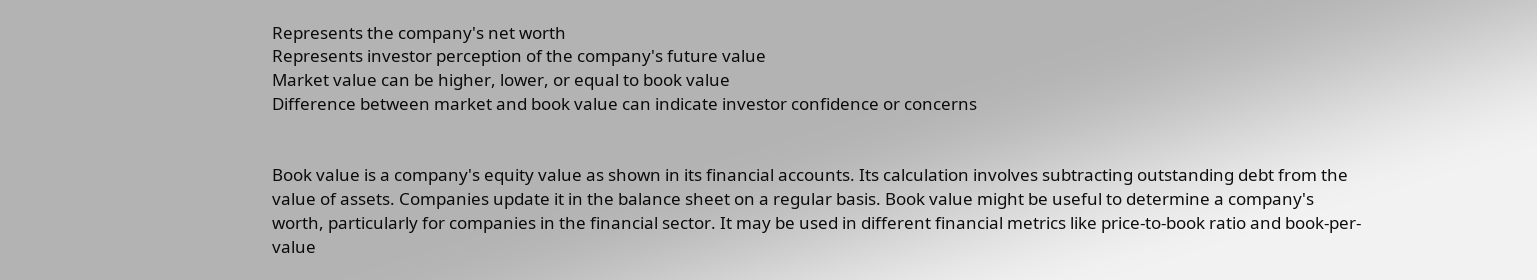Represents the company's net worth
Represents investor perception of the company's future value
Market value can be higher, lower, or equal to book value
Difference between market and book value can indicate investor confidence or concerns


Book value is a company's equity value as shown in its financial accounts. Its calculation involves subtracting outstanding debt from the value of assets. Companies update it in the balance sheet on a regular basis. Book value might be useful to determine a company's worth, particularly for companies in the financial sector. It may be used in different financial metrics like price-to-book ratio and book-per-value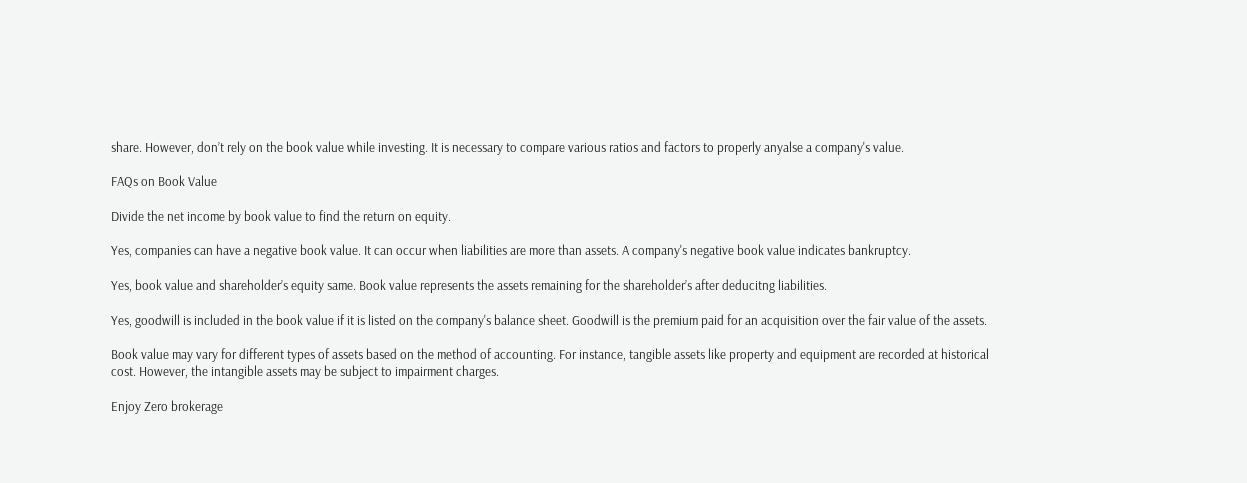share. However, don’t rely on the book value while investing. It is necessary to compare various ratios and factors to properly anyalse a company's value.

FAQs on Book Value

Divide the net income by book value to find the return on equity.

Yes, companies can have a negative book value. It can occur when liabilities are more than assets. A company's negative book value indicates bankruptcy.

Yes, book value and shareholder’s equity same. Book value represents the assets remaining for the shareholder’s after deducitng liabilities.

Yes, goodwill is included in the book value if it is listed on the company's balance sheet. Goodwill is the premium paid for an acquisition over the fair value of the assets.

Book value may vary for different types of assets based on the method of accounting. For instance, tangible assets like property and equipment are recorded at historical cost. However, the intangible assets may be subject to impairment charges.

Enjoy Zero brokerage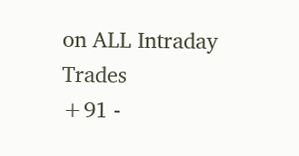on ALL Intraday Trades
+91 -